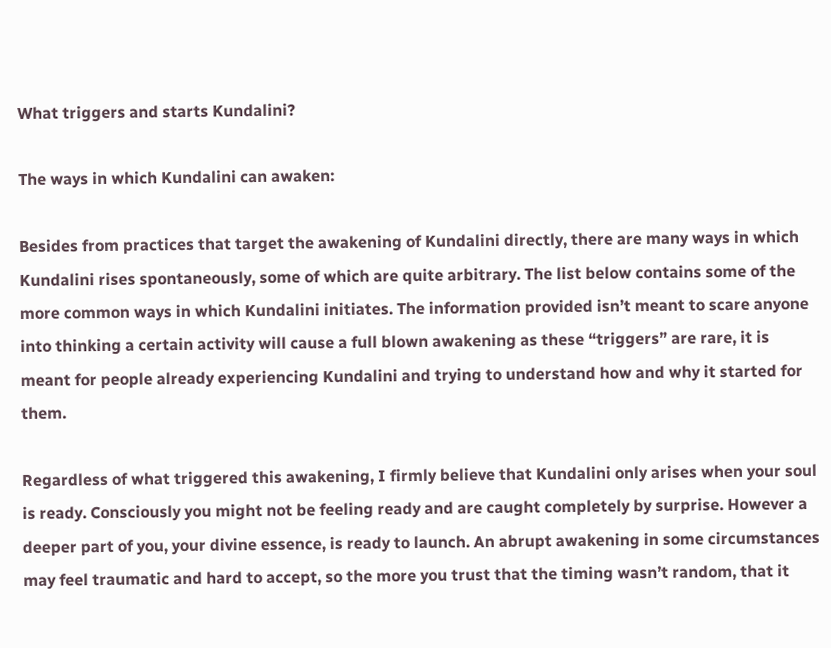What triggers and starts Kundalini?

The ways in which Kundalini can awaken:

Besides from practices that target the awakening of Kundalini directly, there are many ways in which Kundalini rises spontaneously, some of which are quite arbitrary. The list below contains some of the more common ways in which Kundalini initiates. The information provided isn’t meant to scare anyone into thinking a certain activity will cause a full blown awakening as these “triggers” are rare, it is meant for people already experiencing Kundalini and trying to understand how and why it started for them.

Regardless of what triggered this awakening, I firmly believe that Kundalini only arises when your soul is ready. Consciously you might not be feeling ready and are caught completely by surprise. However a deeper part of you, your divine essence, is ready to launch. An abrupt awakening in some circumstances may feel traumatic and hard to accept, so the more you trust that the timing wasn’t random, that it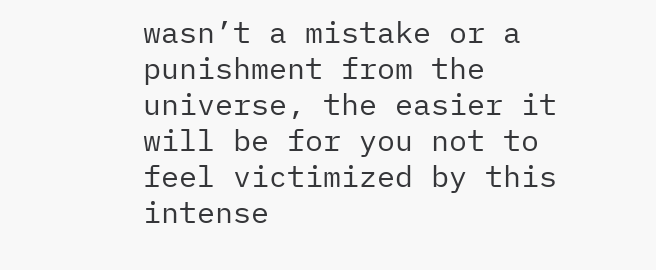wasn’t a mistake or a punishment from the universe, the easier it will be for you not to feel victimized by this intense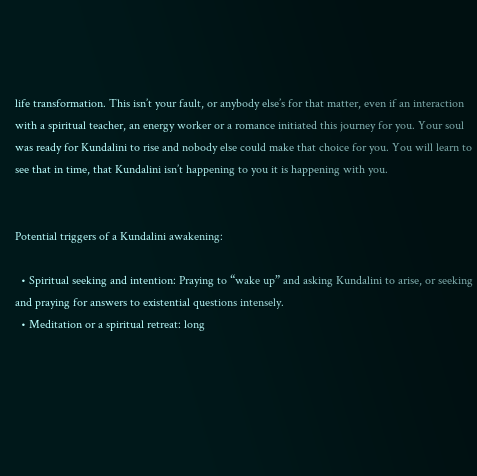life transformation. This isn’t your fault, or anybody else’s for that matter, even if an interaction with a spiritual teacher, an energy worker or a romance initiated this journey for you. Your soul was ready for Kundalini to rise and nobody else could make that choice for you. You will learn to see that in time, that Kundalini isn’t happening to you it is happening with you.


Potential triggers of a Kundalini awakening:

  • Spiritual seeking and intention: Praying to “wake up” and asking Kundalini to arise, or seeking and praying for answers to existential questions intensely.
  • Meditation or a spiritual retreat: long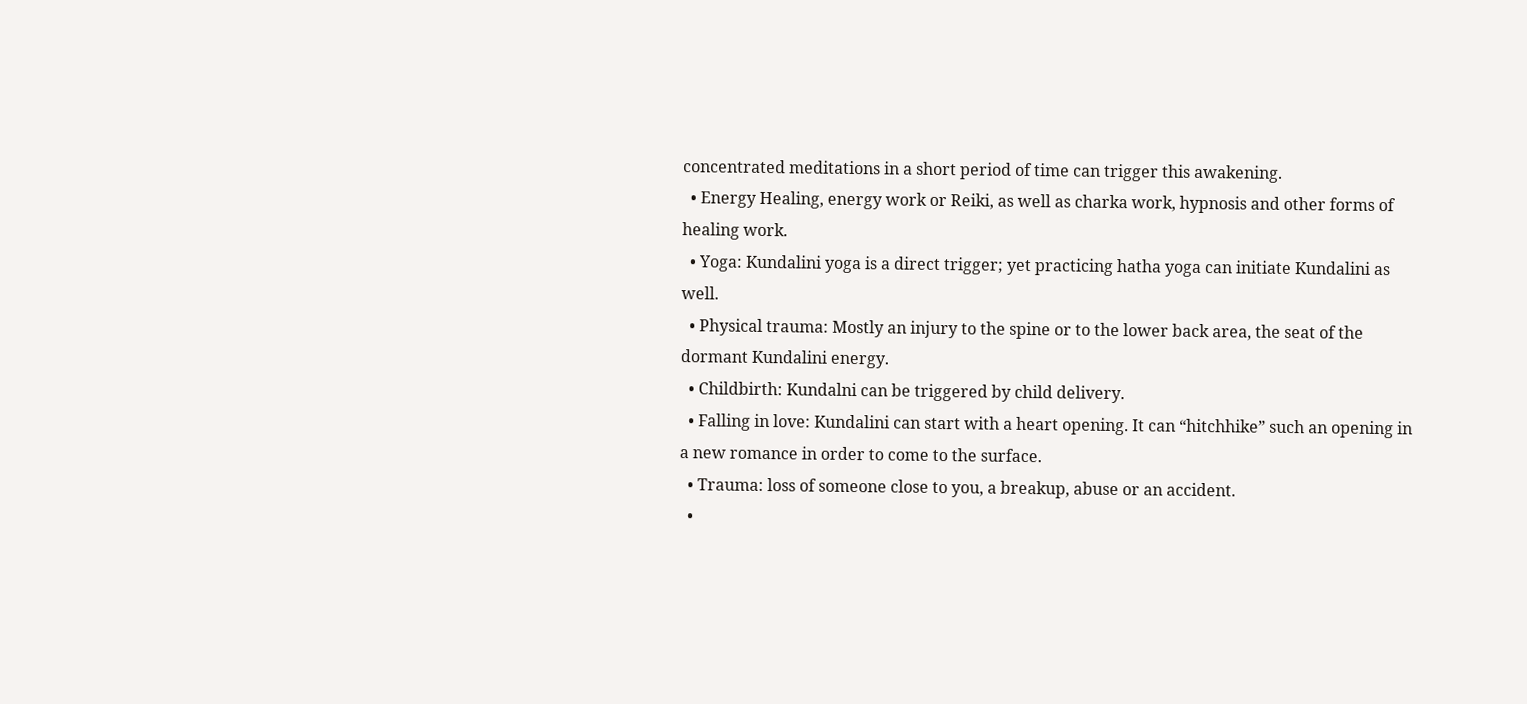concentrated meditations in a short period of time can trigger this awakening.
  • Energy Healing, energy work or Reiki, as well as charka work, hypnosis and other forms of healing work.
  • Yoga: Kundalini yoga is a direct trigger; yet practicing hatha yoga can initiate Kundalini as well.
  • Physical trauma: Mostly an injury to the spine or to the lower back area, the seat of the dormant Kundalini energy.
  • Childbirth: Kundalni can be triggered by child delivery.
  • Falling in love: Kundalini can start with a heart opening. It can “hitchhike” such an opening in a new romance in order to come to the surface.
  • Trauma: loss of someone close to you, a breakup, abuse or an accident.
  •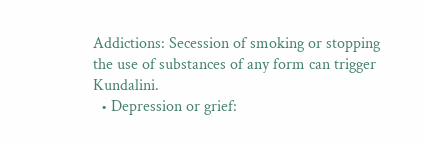Addictions: Secession of smoking or stopping the use of substances of any form can trigger Kundalini.
  • Depression or grief: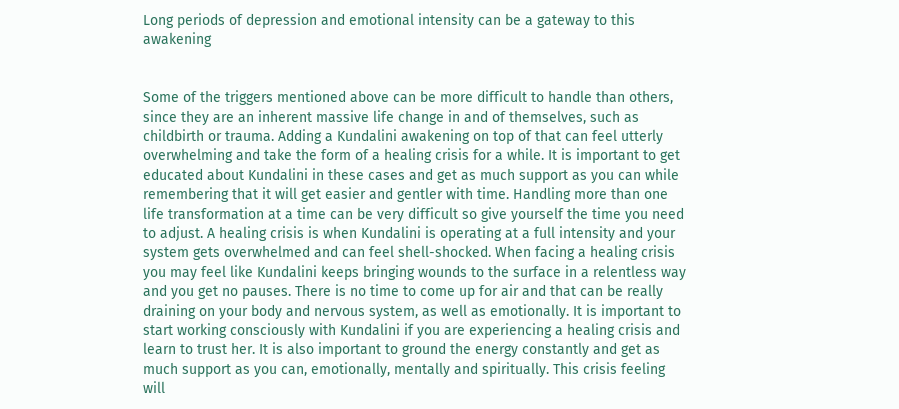Long periods of depression and emotional intensity can be a gateway to this awakening


Some of the triggers mentioned above can be more difficult to handle than others, since they are an inherent massive life change in and of themselves, such as childbirth or trauma. Adding a Kundalini awakening on top of that can feel utterly overwhelming and take the form of a healing crisis for a while. It is important to get educated about Kundalini in these cases and get as much support as you can while remembering that it will get easier and gentler with time. Handling more than one life transformation at a time can be very difficult so give yourself the time you need to adjust. A healing crisis is when Kundalini is operating at a full intensity and your system gets overwhelmed and can feel shell-shocked. When facing a healing crisis you may feel like Kundalini keeps bringing wounds to the surface in a relentless way and you get no pauses. There is no time to come up for air and that can be really draining on your body and nervous system, as well as emotionally. It is important to start working consciously with Kundalini if you are experiencing a healing crisis and learn to trust her. It is also important to ground the energy constantly and get as much support as you can, emotionally, mentally and spiritually. This crisis feeling will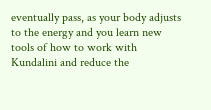eventually pass, as your body adjusts to the energy and you learn new tools of how to work with Kundalini and reduce the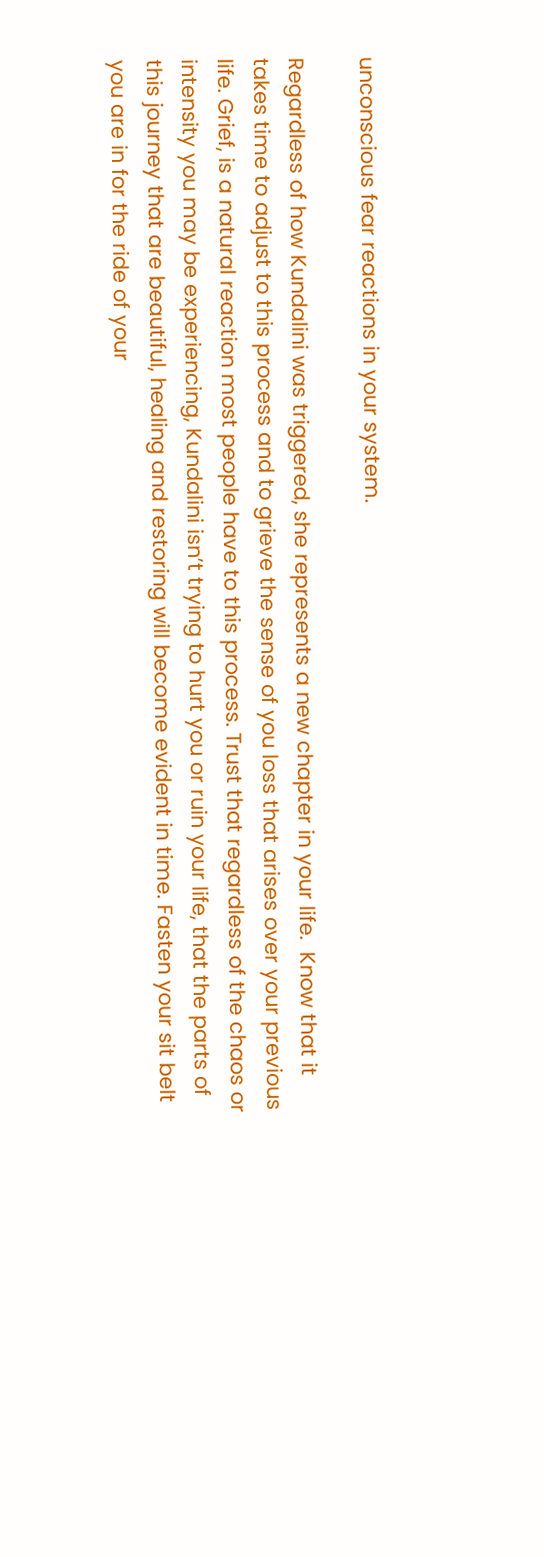unconscious fear reactions in your system.

Regardless of how Kundalini was triggered, she represents a new chapter in your life.  Know that it takes time to adjust to this process and to grieve the sense of you loss that arises over your previous life. Grief, is a natural reaction most people have to this process. Trust that regardless of the chaos or intensity you may be experiencing, Kundalini isn’t trying to hurt you or ruin your life, that the parts of this journey that are beautiful, healing and restoring will become evident in time. Fasten your sit belt you are in for the ride of your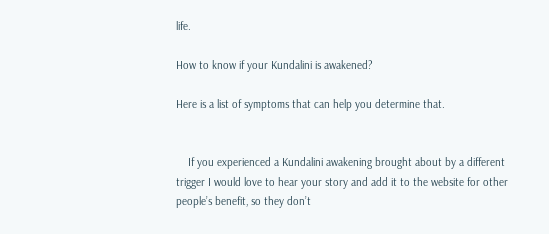life.

How to know if your Kundalini is awakened?

Here is a list of symptoms that can help you determine that.


    If you experienced a Kundalini awakening brought about by a different trigger I would love to hear your story and add it to the website for other people’s benefit, so they don’t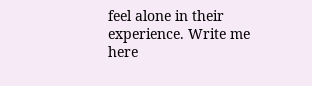feel alone in their experience. Write me here